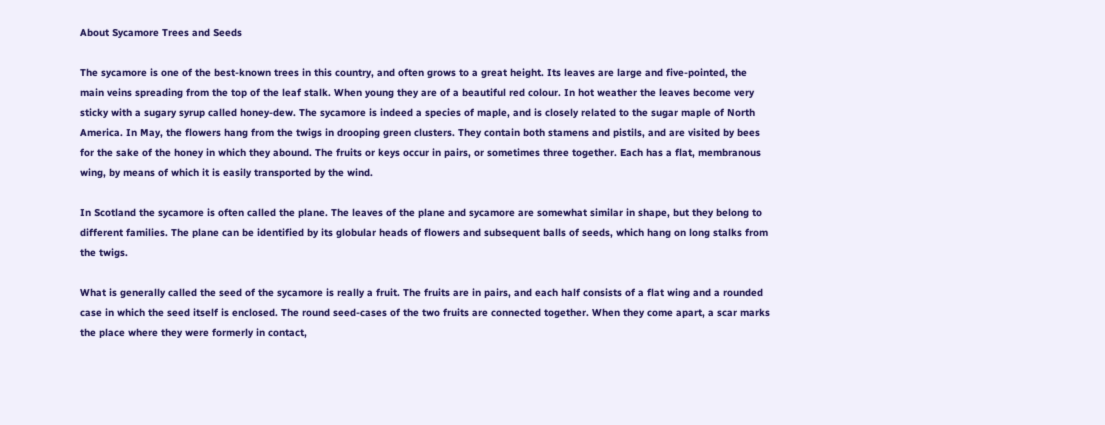About Sycamore Trees and Seeds

The sycamore is one of the best-known trees in this country, and often grows to a great height. Its leaves are large and five-pointed, the main veins spreading from the top of the leaf stalk. When young they are of a beautiful red colour. In hot weather the leaves become very sticky with a sugary syrup called honey-dew. The sycamore is indeed a species of maple, and is closely related to the sugar maple of North America. In May, the flowers hang from the twigs in drooping green clusters. They contain both stamens and pistils, and are visited by bees for the sake of the honey in which they abound. The fruits or keys occur in pairs, or sometimes three together. Each has a flat, membranous wing, by means of which it is easily transported by the wind.

In Scotland the sycamore is often called the plane. The leaves of the plane and sycamore are somewhat similar in shape, but they belong to different families. The plane can be identified by its globular heads of flowers and subsequent balls of seeds, which hang on long stalks from the twigs.

What is generally called the seed of the sycamore is really a fruit. The fruits are in pairs, and each half consists of a flat wing and a rounded case in which the seed itself is enclosed. The round seed-cases of the two fruits are connected together. When they come apart, a scar marks the place where they were formerly in contact,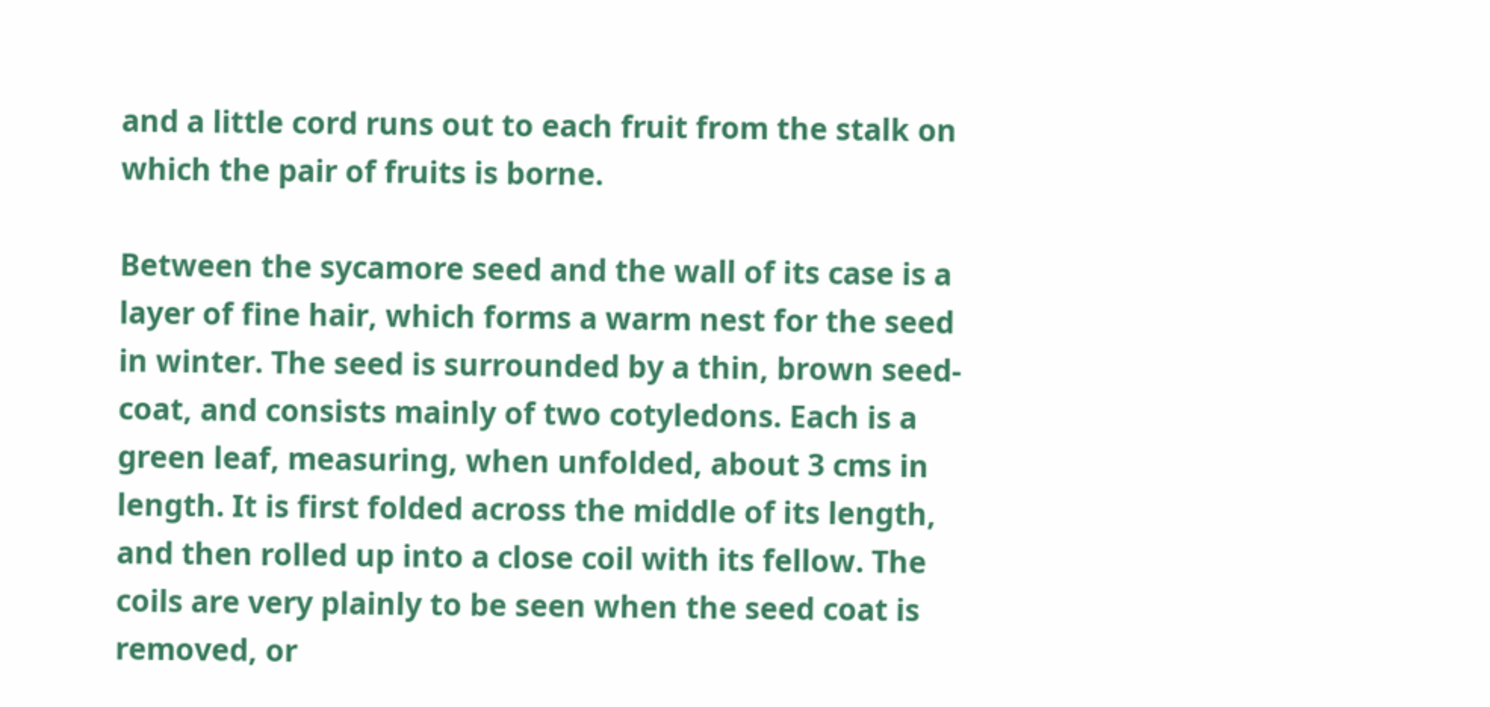and a little cord runs out to each fruit from the stalk on which the pair of fruits is borne.

Between the sycamore seed and the wall of its case is a layer of fine hair, which forms a warm nest for the seed in winter. The seed is surrounded by a thin, brown seed-coat, and consists mainly of two cotyledons. Each is a green leaf, measuring, when unfolded, about 3 cms in length. It is first folded across the middle of its length, and then rolled up into a close coil with its fellow. The coils are very plainly to be seen when the seed coat is removed, or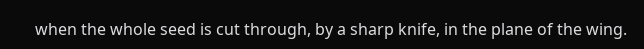when the whole seed is cut through, by a sharp knife, in the plane of the wing.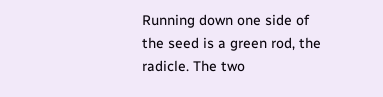Running down one side of the seed is a green rod, the radicle. The two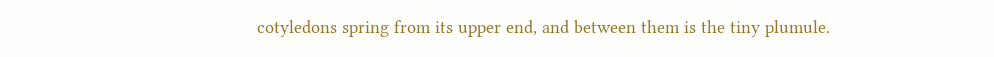cotyledons spring from its upper end, and between them is the tiny plumule.